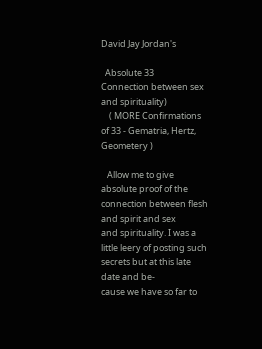David Jay Jordan's

  Absolute 33
Connection between sex and spirituality)
    ( MORE Confirmations of 33 - Gematria, Hertz, Geometery )

   Allow me to give absolute proof of the connection between flesh and spirit and sex
and spirituality. I was a little leery of posting such secrets but at this late date and be-
cause we have so far to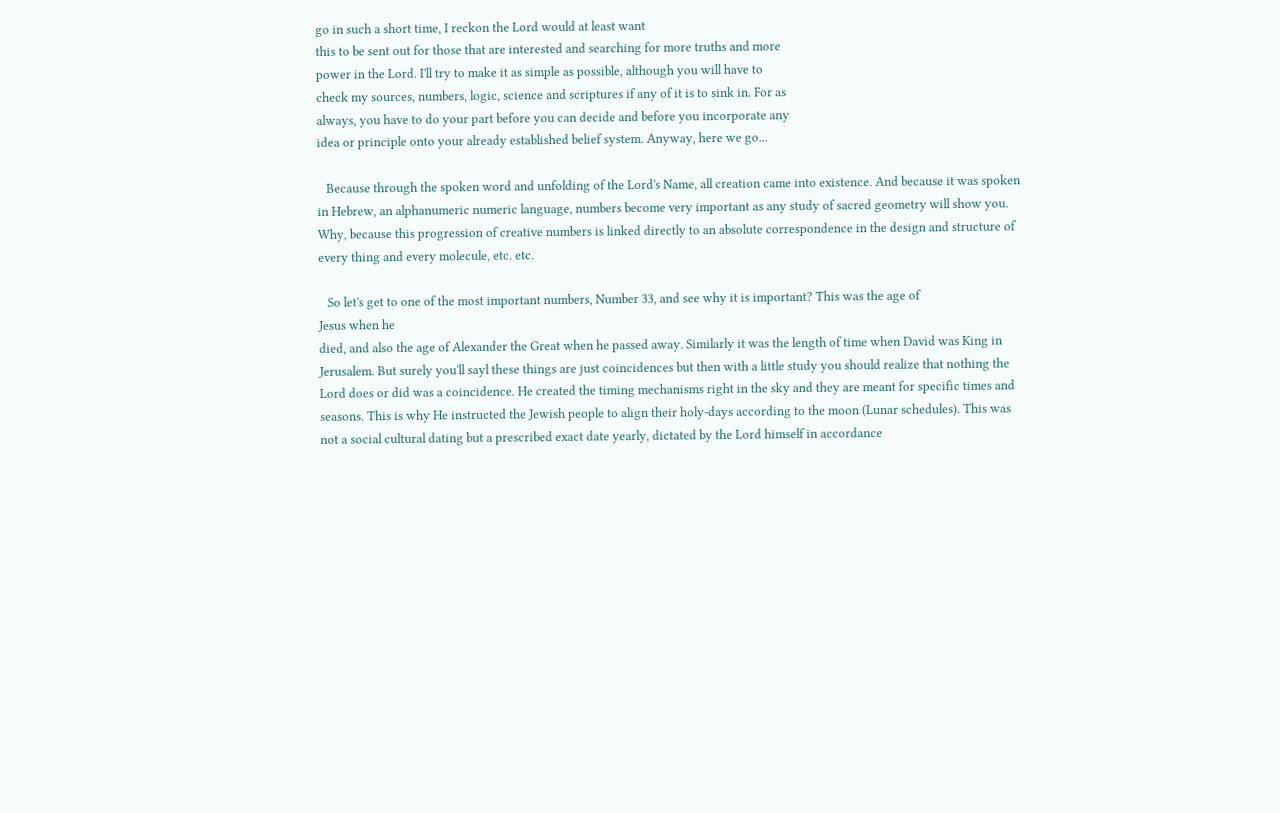go in such a short time, I reckon the Lord would at least want
this to be sent out for those that are interested and searching for more truths and more
power in the Lord. I'll try to make it as simple as possible, although you will have to
check my sources, numbers, logic, science and scriptures if any of it is to sink in. For as
always, you have to do your part before you can decide and before you incorporate any
idea or principle onto your already established belief system. Anyway, here we go...

   Because through the spoken word and unfolding of the Lord's Name, all creation came into existence. And because it was spoken
in Hebrew, an alphanumeric numeric language, numbers become very important as any study of sacred geometry will show you.
Why, because this progression of creative numbers is linked directly to an absolute correspondence in the design and structure of
every thing and every molecule, etc. etc.

   So let's get to one of the most important numbers, Number 33, and see why it is important? This was the age of
Jesus when he
died, and also the age of Alexander the Great when he passed away. Similarly it was the length of time when David was King in
Jerusalem. But surely you'll sayl these things are just coincidences but then with a little study you should realize that nothing the
Lord does or did was a coincidence. He created the timing mechanisms right in the sky and they are meant for specific times and
seasons. This is why He instructed the Jewish people to align their holy-days according to the moon (Lunar schedules). This was
not a social cultural dating but a prescribed exact date yearly, dictated by the Lord himself in accordance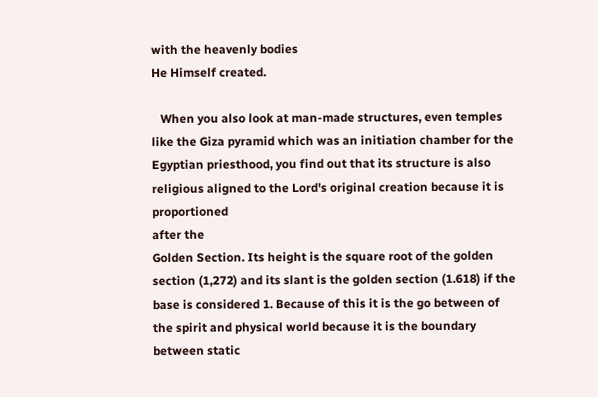with the heavenly bodies
He Himself created.

   When you also look at man-made structures, even temples like the Giza pyramid which was an initiation chamber for the
Egyptian priesthood, you find out that its structure is also religious aligned to the Lord's original creation because it is proportioned
after the
Golden Section. Its height is the square root of the golden section (1,272) and its slant is the golden section (1.618) if the
base is considered 1. Because of this it is the go between of the spirit and physical world because it is the boundary between static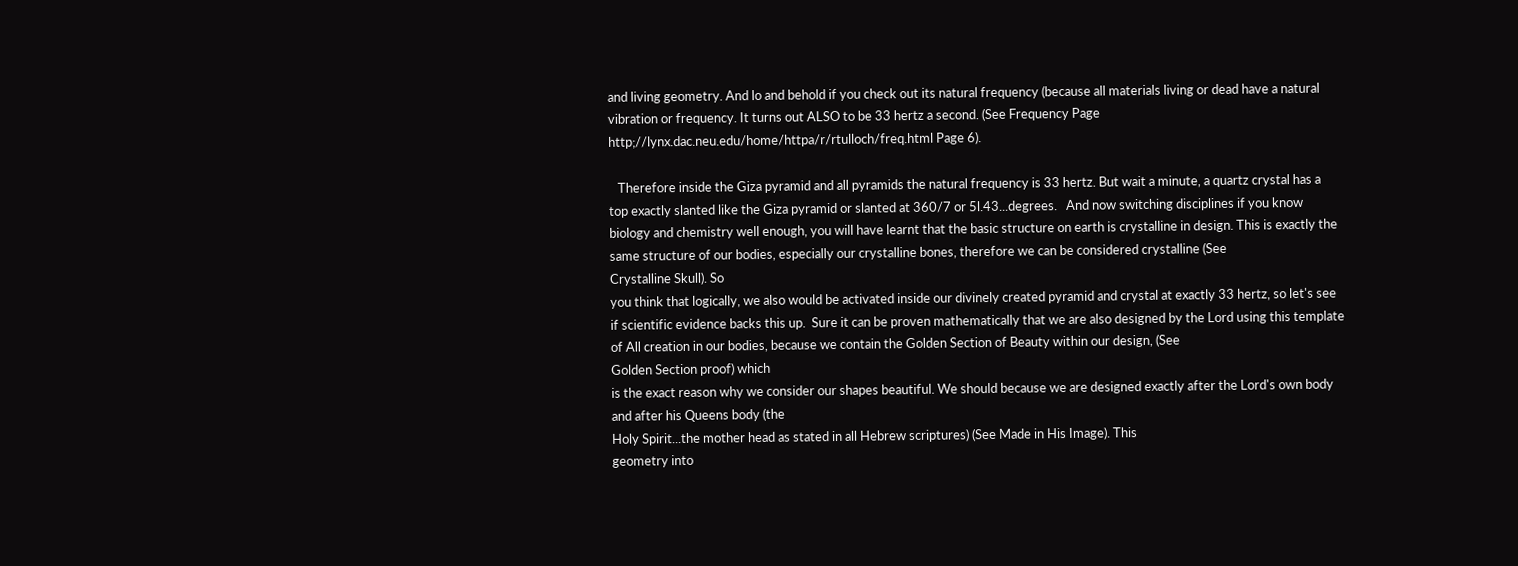and living geometry. And lo and behold if you check out its natural frequency (because all materials living or dead have a natural
vibration or frequency. It turns out ALSO to be 33 hertz a second. (See Frequency Page
http;//lynx.dac.neu.edu/home/httpa/r/rtulloch/freq.html Page 6).

   Therefore inside the Giza pyramid and all pyramids the natural frequency is 33 hertz. But wait a minute, a quartz crystal has a
top exactly slanted like the Giza pyramid or slanted at 360/7 or 5l.43...degrees.   And now switching disciplines if you know
biology and chemistry well enough, you will have learnt that the basic structure on earth is crystalline in design. This is exactly the
same structure of our bodies, especially our crystalline bones, therefore we can be considered crystalline (See
Crystalline Skull). So
you think that logically, we also would be activated inside our divinely created pyramid and crystal at exactly 33 hertz, so let's see
if scientific evidence backs this up.  Sure it can be proven mathematically that we are also designed by the Lord using this template
of All creation in our bodies, because we contain the Golden Section of Beauty within our design, (See
Golden Section proof) which
is the exact reason why we consider our shapes beautiful. We should because we are designed exactly after the Lord's own body
and after his Queens body (the
Holy Spirit...the mother head as stated in all Hebrew scriptures) (See Made in His Image). This
geometry into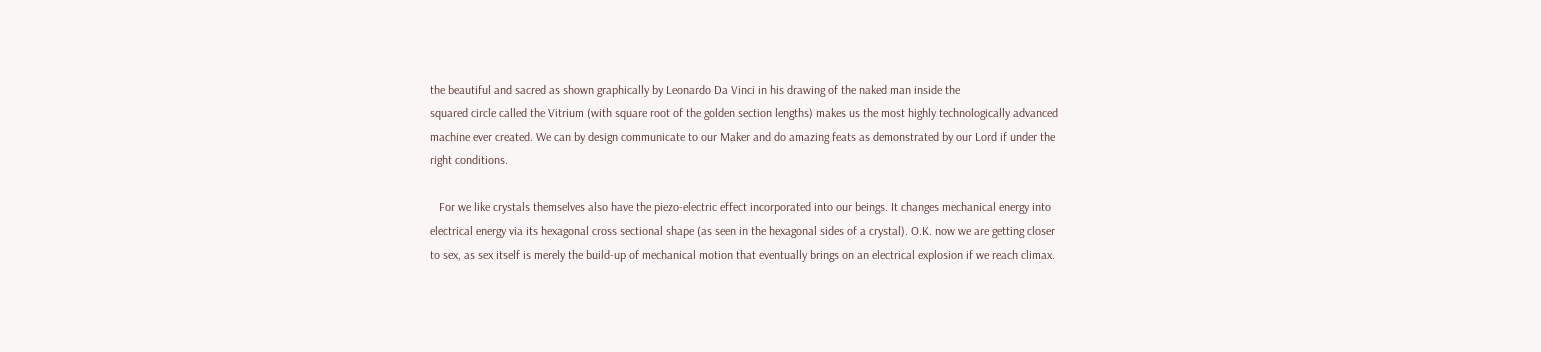the beautiful and sacred as shown graphically by Leonardo Da Vinci in his drawing of the naked man inside the
squared circle called the Vitrium (with square root of the golden section lengths) makes us the most highly technologically advanced
machine ever created. We can by design communicate to our Maker and do amazing feats as demonstrated by our Lord if under the
right conditions.

   For we like crystals themselves also have the piezo-electric effect incorporated into our beings. It changes mechanical energy into
electrical energy via its hexagonal cross sectional shape (as seen in the hexagonal sides of a crystal). O.K. now we are getting closer
to sex, as sex itself is merely the build-up of mechanical motion that eventually brings on an electrical explosion if we reach climax.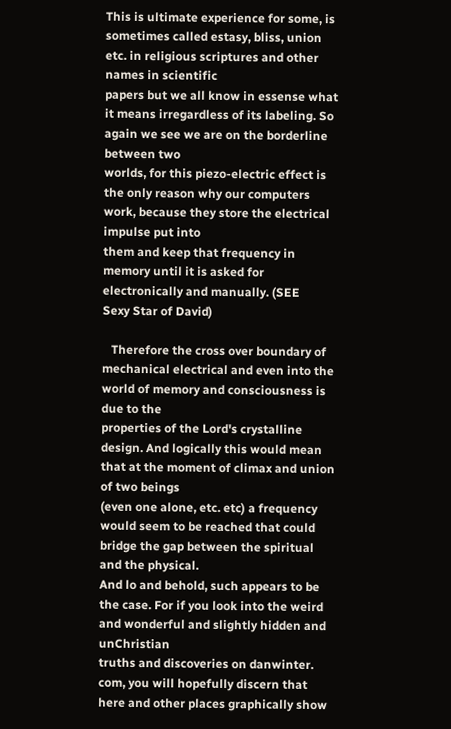This is ultimate experience for some, is sometimes called estasy, bliss, union etc. in religious scriptures and other names in scientific
papers but we all know in essense what it means irregardless of its labeling. So again we see we are on the borderline between two
worlds, for this piezo-electric effect is the only reason why our computers work, because they store the electrical impulse put into
them and keep that frequency in memory until it is asked for electronically and manually. (SEE
Sexy Star of David)

   Therefore the cross over boundary of mechanical electrical and even into the world of memory and consciousness is due to the
properties of the Lord's crystalline design. And logically this would mean that at the moment of climax and union of two beings
(even one alone, etc. etc) a frequency would seem to be reached that could bridge the gap between the spiritual and the physical.
And lo and behold, such appears to be the case. For if you look into the weird and wonderful and slightly hidden and unChristian
truths and discoveries on danwinter. com, you will hopefully discern that here and other places graphically show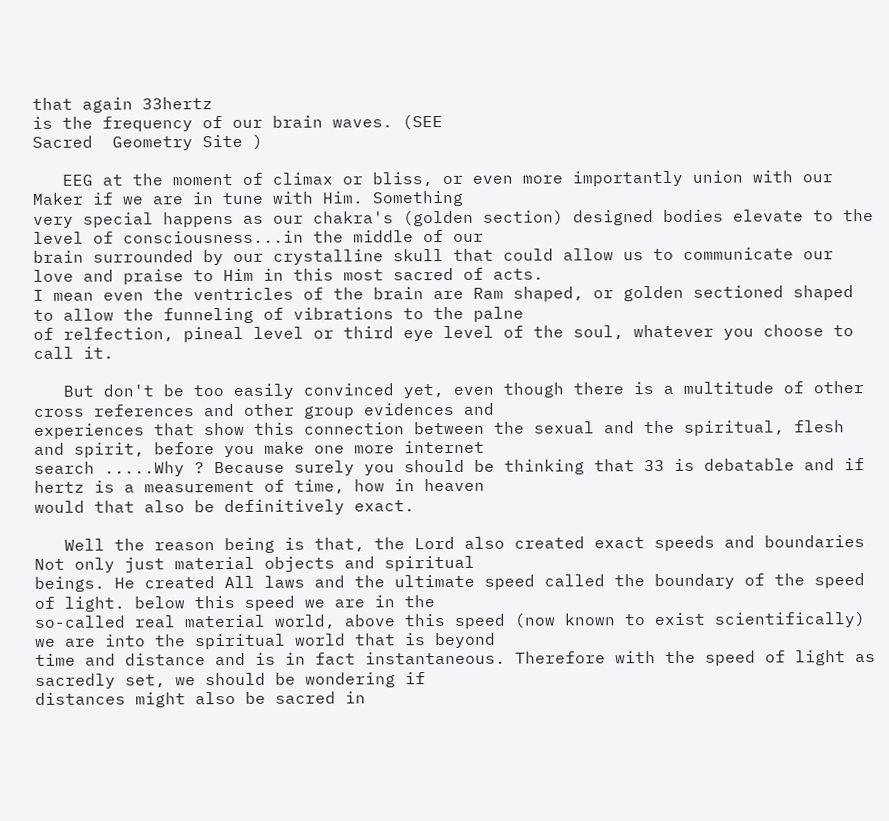that again 33hertz
is the frequency of our brain waves. (SEE
Sacred  Geometry Site )

   EEG at the moment of climax or bliss, or even more importantly union with our Maker if we are in tune with Him. Something
very special happens as our chakra's (golden section) designed bodies elevate to the level of consciousness...in the middle of our
brain surrounded by our crystalline skull that could allow us to communicate our love and praise to Him in this most sacred of acts.
I mean even the ventricles of the brain are Ram shaped, or golden sectioned shaped to allow the funneling of vibrations to the palne
of relfection, pineal level or third eye level of the soul, whatever you choose to call it.

   But don't be too easily convinced yet, even though there is a multitude of other cross references and other group evidences and
experiences that show this connection between the sexual and the spiritual, flesh and spirit, before you make one more internet
search .....Why ? Because surely you should be thinking that 33 is debatable and if hertz is a measurement of time, how in heaven
would that also be definitively exact.

   Well the reason being is that, the Lord also created exact speeds and boundaries Not only just material objects and spiritual
beings. He created All laws and the ultimate speed called the boundary of the speed of light. below this speed we are in the
so-called real material world, above this speed (now known to exist scientifically) we are into the spiritual world that is beyond
time and distance and is in fact instantaneous. Therefore with the speed of light as sacredly set, we should be wondering if
distances might also be sacred in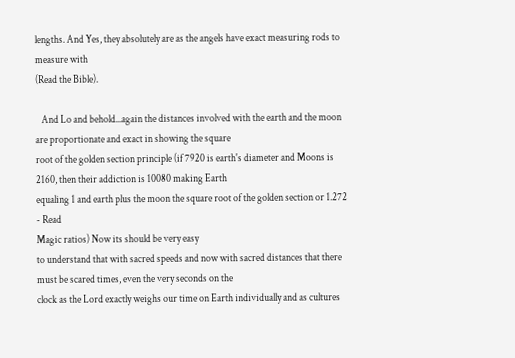lengths. And Yes, they absolutely are as the angels have exact measuring rods to measure with
(Read the Bible).

   And Lo and behold...again the distances involved with the earth and the moon are proportionate and exact in showing the square
root of the golden section principle (if 7920 is earth's diameter and Moons is 2160, then their addiction is 10080 making Earth
equaling 1 and earth plus the moon the square root of the golden section or 1.272 - Read
Magic ratios) Now its should be very easy
to understand that with sacred speeds and now with sacred distances that there must be scared times, even the very seconds on the
clock as the Lord exactly weighs our time on Earth individually and as cultures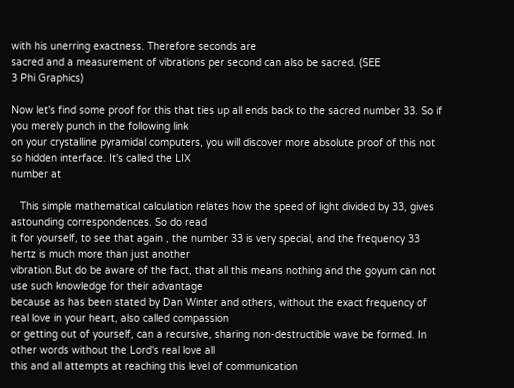with his unerring exactness. Therefore seconds are
sacred and a measurement of vibrations per second can also be sacred. (SEE
3 Phi Graphics)

Now let's find some proof for this that ties up all ends back to the sacred number 33. So if you merely punch in the following link
on your crystalline pyramidal computers, you will discover more absolute proof of this not so hidden interface. It's called the LIX
number at

   This simple mathematical calculation relates how the speed of light divided by 33, gives astounding correspondences. So do read
it for yourself, to see that again , the number 33 is very special, and the frequency 33 hertz is much more than just another
vibration.But do be aware of the fact, that all this means nothing and the goyum can not use such knowledge for their advantage
because as has been stated by Dan Winter and others, without the exact frequency of real love in your heart, also called compassion
or getting out of yourself, can a recursive, sharing non-destructible wave be formed. In other words without the Lord's real love all
this and all attempts at reaching this level of communication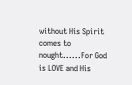without His Spirit comes to nought......For God is LOVE and His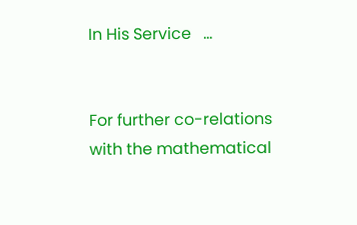In His Service   ...


For further co-relations with the mathematical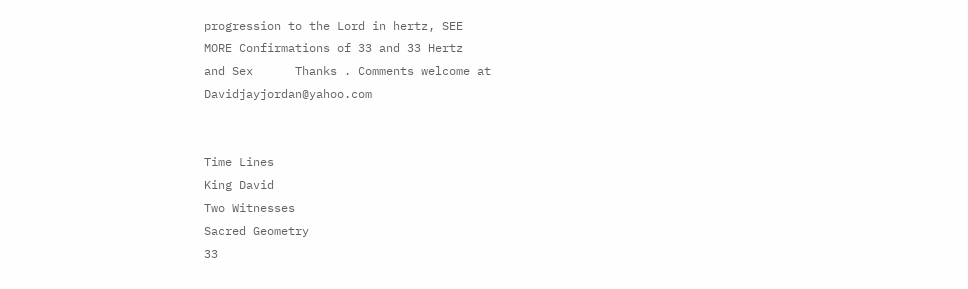progression to the Lord in hertz, SEE
MORE Confirmations of 33 and 33 Hertz
and Sex      Thanks . Comments welcome at Davidjayjordan@yahoo.com


Time Lines
King David
Two Witnesses
Sacred Geometry
33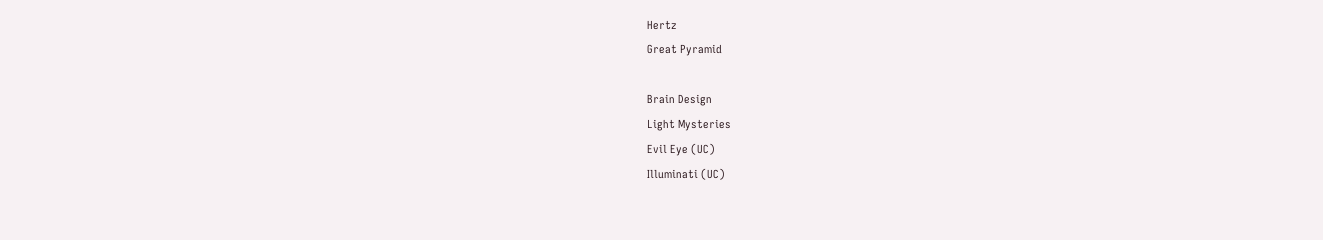Hertz
Great Pyramid

Brain Design
Light Mysteries
Evil Eye (UC)
Illuminati (UC)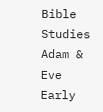Bible Studies
Adam & Eve
Early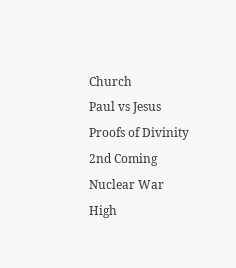Church
Paul vs Jesus
Proofs of Divinity
2nd Coming
Nuclear War
High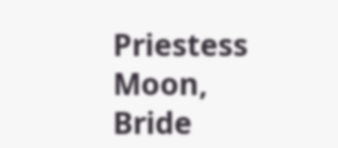Priestess
Moon, Bride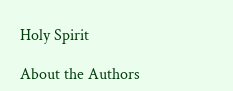Holy Spirit

About the Authors